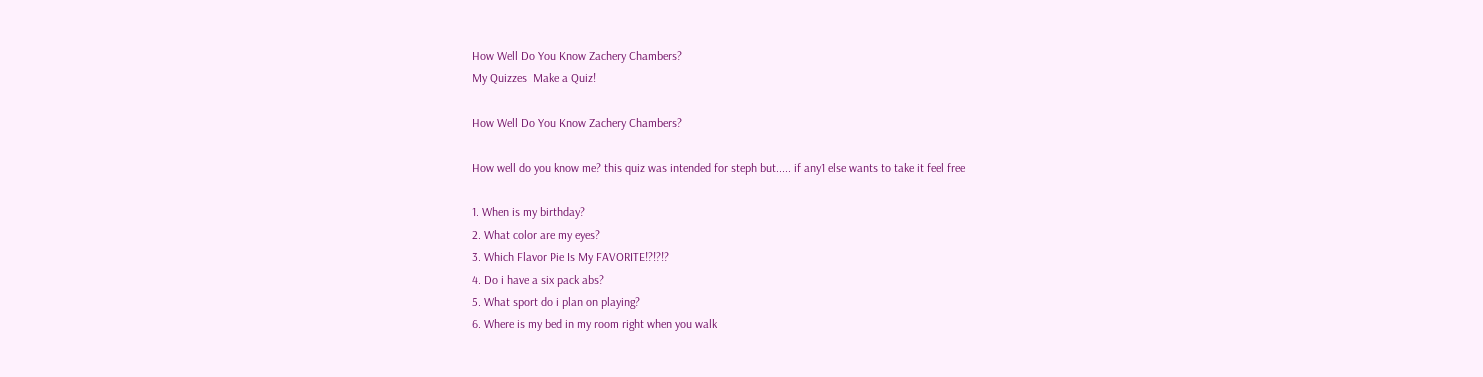How Well Do You Know Zachery Chambers?
My Quizzes  Make a Quiz!

How Well Do You Know Zachery Chambers?

How well do you know me? this quiz was intended for steph but..... if any1 else wants to take it feel free

1. When is my birthday?
2. What color are my eyes?
3. Which Flavor Pie Is My FAVORITE!?!?!?
4. Do i have a six pack abs?
5. What sport do i plan on playing?
6. Where is my bed in my room right when you walk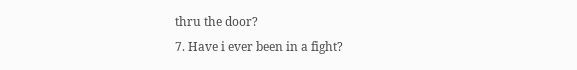thru the door?
7. Have i ever been in a fight?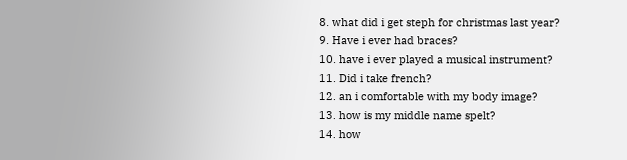8. what did i get steph for christmas last year?
9. Have i ever had braces?
10. have i ever played a musical instrument?
11. Did i take french?
12. an i comfortable with my body image?
13. how is my middle name spelt?
14. how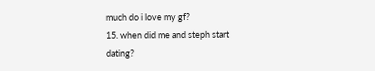much do i love my gf?
15. when did me and steph start dating?